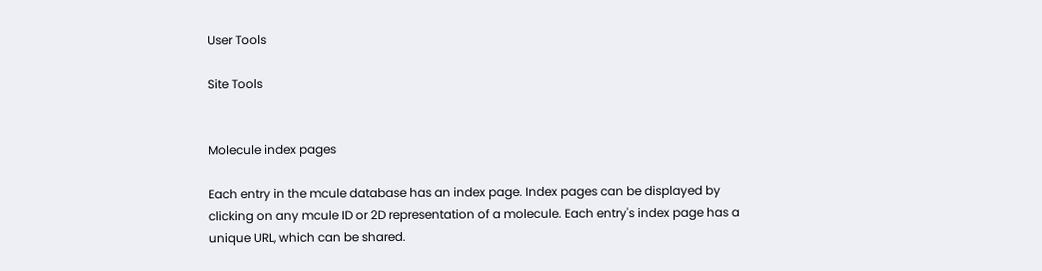User Tools

Site Tools


Molecule index pages

Each entry in the mcule database has an index page. Index pages can be displayed by clicking on any mcule ID or 2D representation of a molecule. Each entry's index page has a unique URL, which can be shared.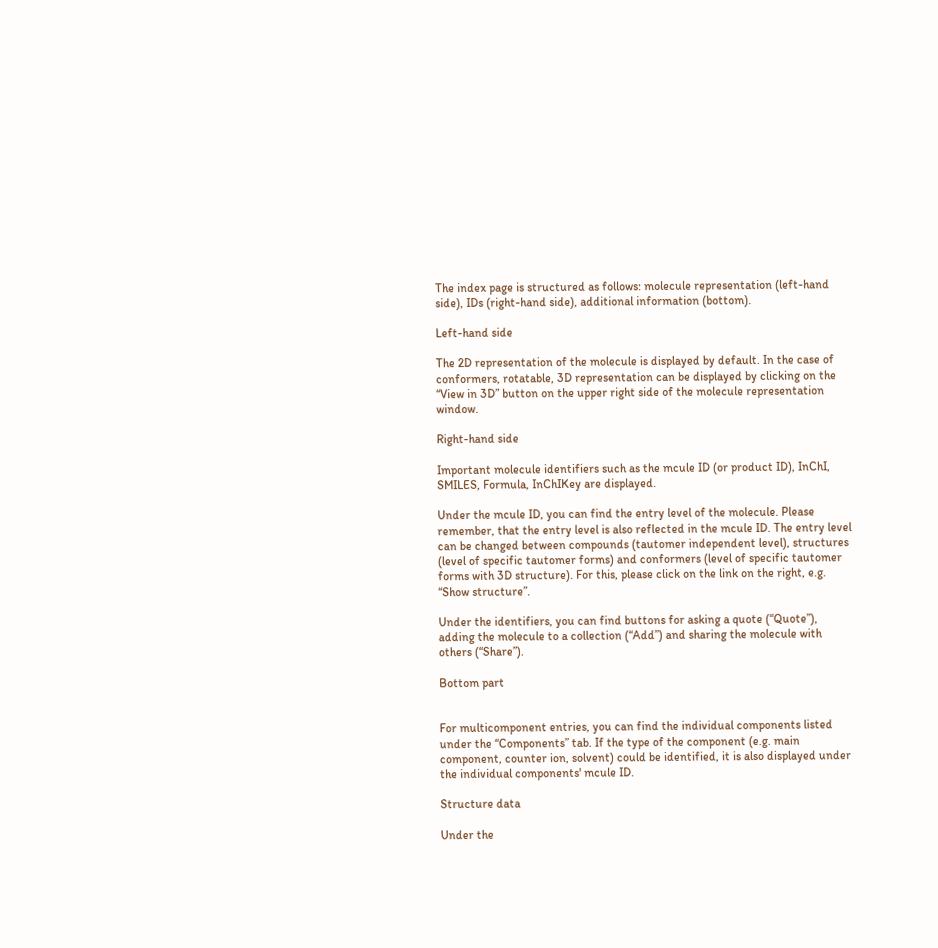The index page is structured as follows: molecule representation (left-hand side), IDs (right-hand side), additional information (bottom).

Left-hand side

The 2D representation of the molecule is displayed by default. In the case of conformers, rotatable, 3D representation can be displayed by clicking on the “View in 3D” button on the upper right side of the molecule representation window.

Right-hand side

Important molecule identifiers such as the mcule ID (or product ID), InChI, SMILES, Formula, InChIKey are displayed.

Under the mcule ID, you can find the entry level of the molecule. Please remember, that the entry level is also reflected in the mcule ID. The entry level can be changed between compounds (tautomer independent level), structures (level of specific tautomer forms) and conformers (level of specific tautomer forms with 3D structure). For this, please click on the link on the right, e.g. “Show structure”.

Under the identifiers, you can find buttons for asking a quote (“Quote”), adding the molecule to a collection (“Add”) and sharing the molecule with others (“Share”).

Bottom part


For multicomponent entries, you can find the individual components listed under the “Components” tab. If the type of the component (e.g. main component, counter ion, solvent) could be identified, it is also displayed under the individual components' mcule ID.

Structure data

Under the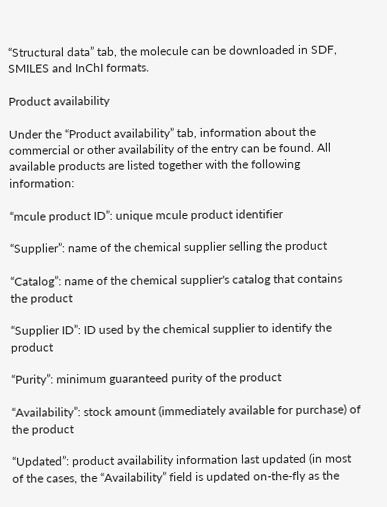“Structural data” tab, the molecule can be downloaded in SDF, SMILES and InChI formats.

Product availability

Under the “Product availability” tab, information about the commercial or other availability of the entry can be found. All available products are listed together with the following information:

“mcule product ID”: unique mcule product identifier

“Supplier”: name of the chemical supplier selling the product

“Catalog”: name of the chemical supplier's catalog that contains the product

“Supplier ID”: ID used by the chemical supplier to identify the product

“Purity”: minimum guaranteed purity of the product

“Availability”: stock amount (immediately available for purchase) of the product

“Updated”: product availability information last updated (in most of the cases, the “Availability” field is updated on-the-fly as the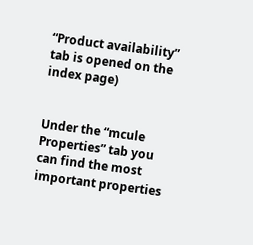“Product availability” tab is opened on the index page)


Under the “mcule Properties” tab you can find the most important properties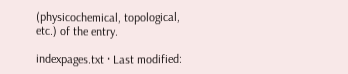(physicochemical, topological, etc.) of the entry.

indexpages.txt · Last modified: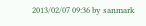2013/02/07 09:36 by sanmark